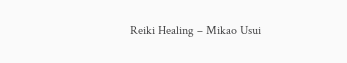Reiki Healing – Mikao Usui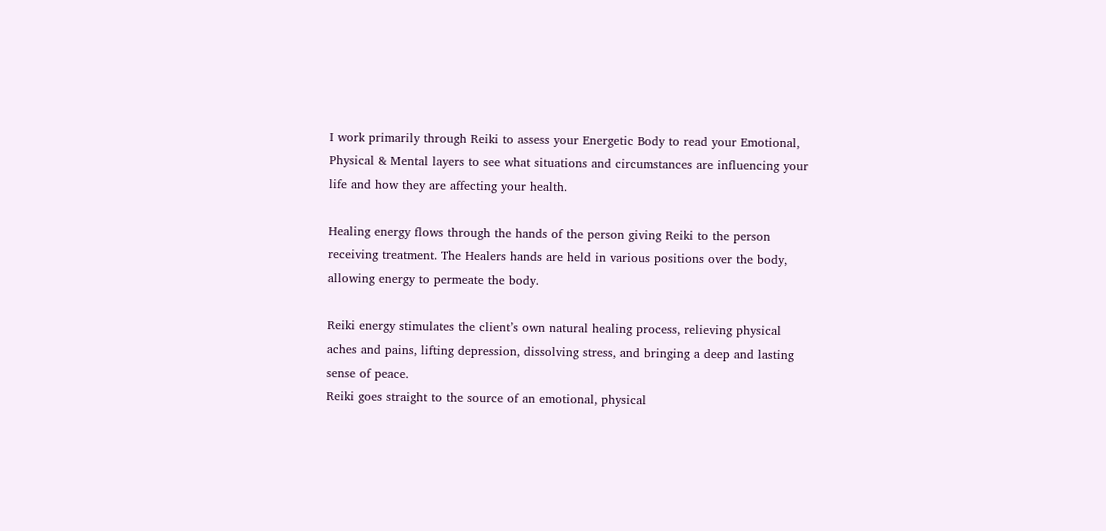I work primarily through Reiki to assess your Energetic Body to read your Emotional, Physical & Mental layers to see what situations and circumstances are influencing your life and how they are affecting your health.

Healing energy flows through the hands of the person giving Reiki to the person receiving treatment. The Healers hands are held in various positions over the body, allowing energy to permeate the body.

Reiki energy stimulates the client’s own natural healing process, relieving physical aches and pains, lifting depression, dissolving stress, and bringing a deep and lasting sense of peace.
Reiki goes straight to the source of an emotional, physical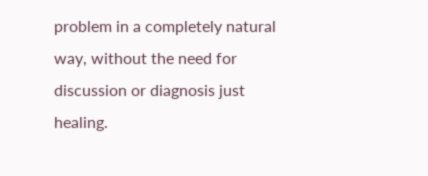problem in a completely natural way, without the need for discussion or diagnosis just healing.